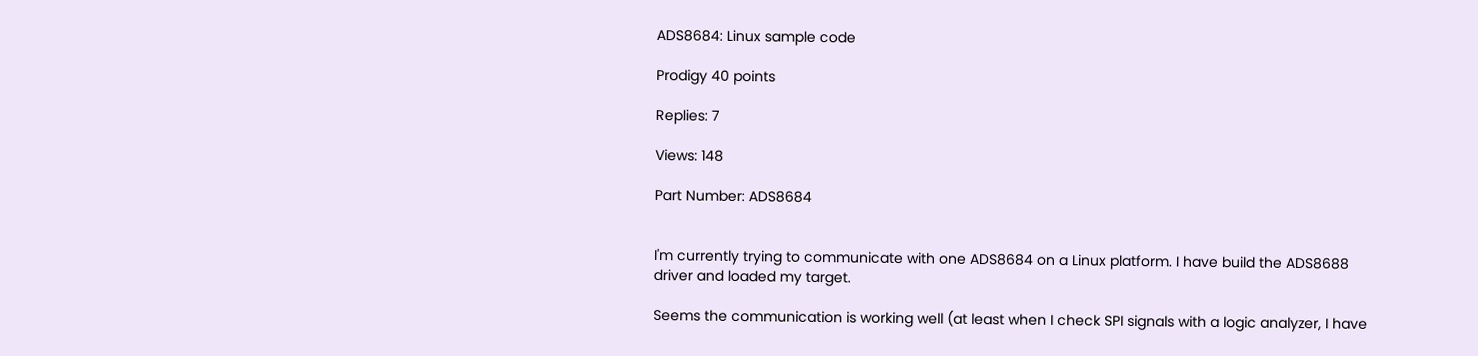ADS8684: Linux sample code

Prodigy 40 points

Replies: 7

Views: 148

Part Number: ADS8684


I'm currently trying to communicate with one ADS8684 on a Linux platform. I have build the ADS8688 driver and loaded my target.

Seems the communication is working well (at least when I check SPI signals with a logic analyzer, I have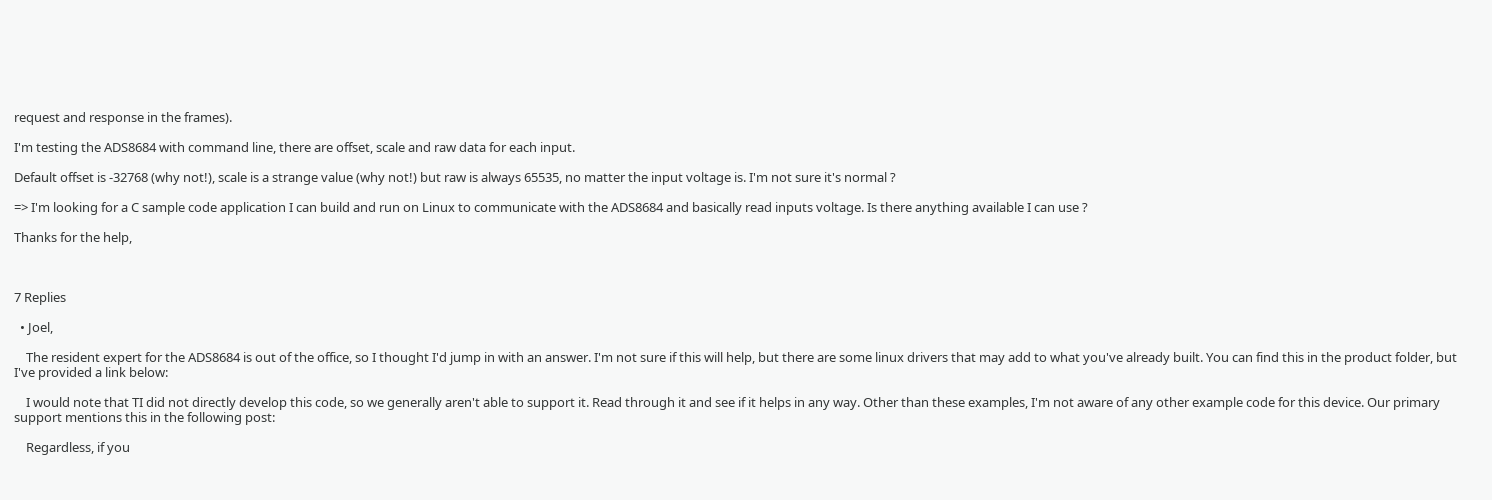request and response in the frames).

I'm testing the ADS8684 with command line, there are offset, scale and raw data for each input.

Default offset is -32768 (why not!), scale is a strange value (why not!) but raw is always 65535, no matter the input voltage is. I'm not sure it's normal ?

=> I'm looking for a C sample code application I can build and run on Linux to communicate with the ADS8684 and basically read inputs voltage. Is there anything available I can use ?

Thanks for the help,



7 Replies

  • Joel,

    The resident expert for the ADS8684 is out of the office, so I thought I'd jump in with an answer. I'm not sure if this will help, but there are some linux drivers that may add to what you've already built. You can find this in the product folder, but I've provided a link below:

    I would note that TI did not directly develop this code, so we generally aren't able to support it. Read through it and see if it helps in any way. Other than these examples, I'm not aware of any other example code for this device. Our primary support mentions this in the following post:

    Regardless, if you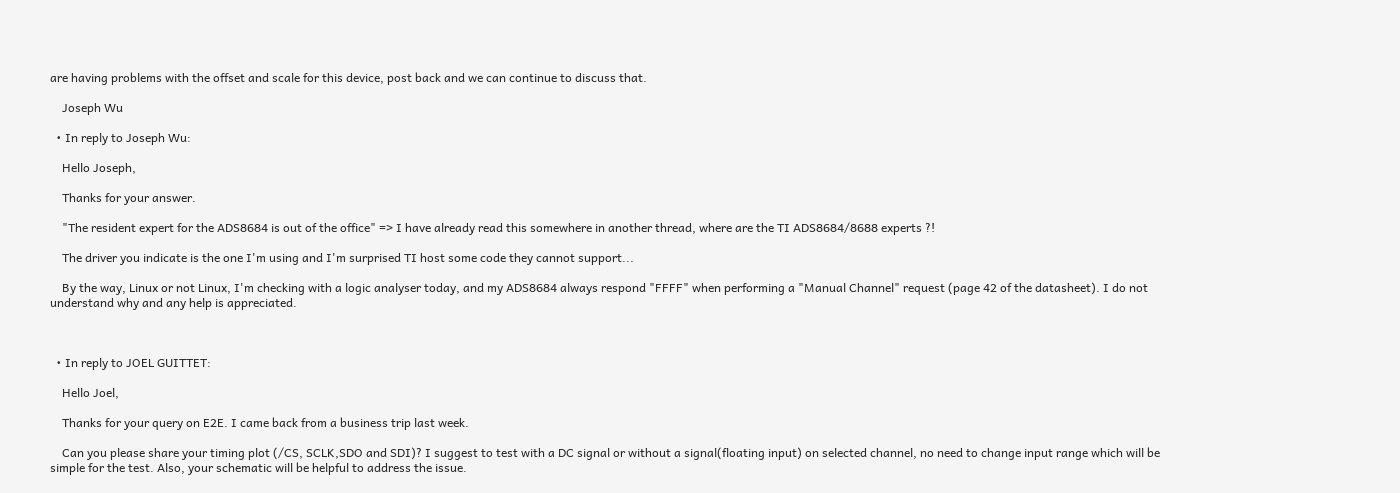are having problems with the offset and scale for this device, post back and we can continue to discuss that.

    Joseph Wu

  • In reply to Joseph Wu:

    Hello Joseph,

    Thanks for your answer.

    "The resident expert for the ADS8684 is out of the office" => I have already read this somewhere in another thread, where are the TI ADS8684/8688 experts ?!

    The driver you indicate is the one I'm using and I'm surprised TI host some code they cannot support...

    By the way, Linux or not Linux, I'm checking with a logic analyser today, and my ADS8684 always respond "FFFF" when performing a "Manual Channel" request (page 42 of the datasheet). I do not understand why and any help is appreciated.



  • In reply to JOEL GUITTET:

    Hello Joel,

    Thanks for your query on E2E. I came back from a business trip last week.

    Can you please share your timing plot (/CS, SCLK,SDO and SDI)? I suggest to test with a DC signal or without a signal(floating input) on selected channel, no need to change input range which will be simple for the test. Also, your schematic will be helpful to address the issue.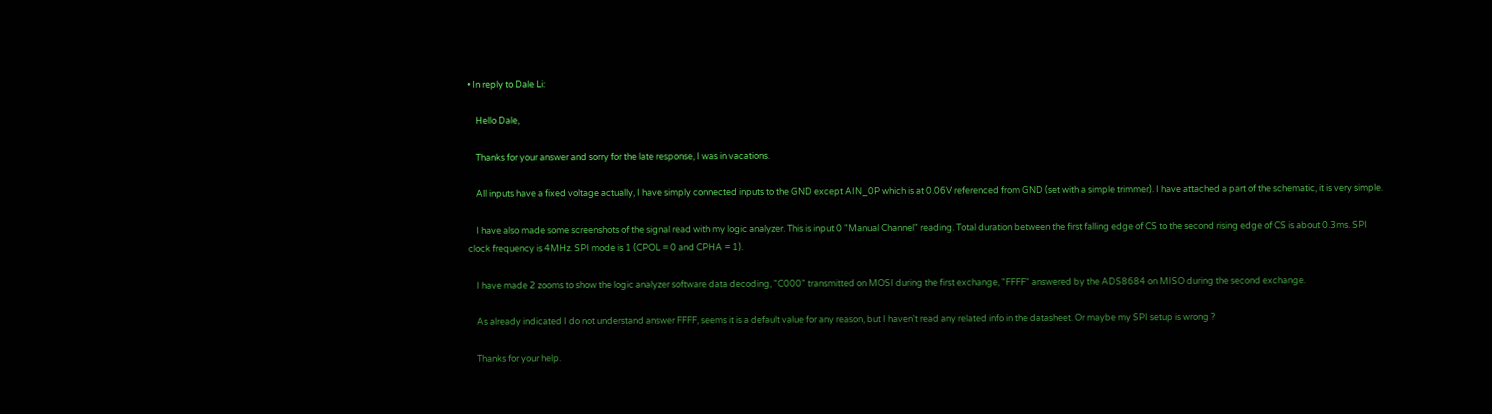• In reply to Dale Li:

    Hello Dale,

    Thanks for your answer and sorry for the late response, I was in vacations.

    All inputs have a fixed voltage actually, I have simply connected inputs to the GND except AIN_0P which is at 0.06V referenced from GND (set with a simple trimmer). I have attached a part of the schematic, it is very simple.

    I have also made some screenshots of the signal read with my logic analyzer. This is input 0 "Manual Channel" reading. Total duration between the first falling edge of CS to the second rising edge of CS is about 0.3ms. SPI clock frequency is 4MHz. SPI mode is 1 (CPOL = 0 and CPHA = 1).

    I have made 2 zooms to show the logic analyzer software data decoding, "C000" transmitted on MOSI during the first exchange, "FFFF" answered by the ADS8684 on MISO during the second exchange.

    As already indicated I do not understand answer FFFF, seems it is a default value for any reason, but I haven't read any related info in the datasheet. Or maybe my SPI setup is wrong ?

    Thanks for your help.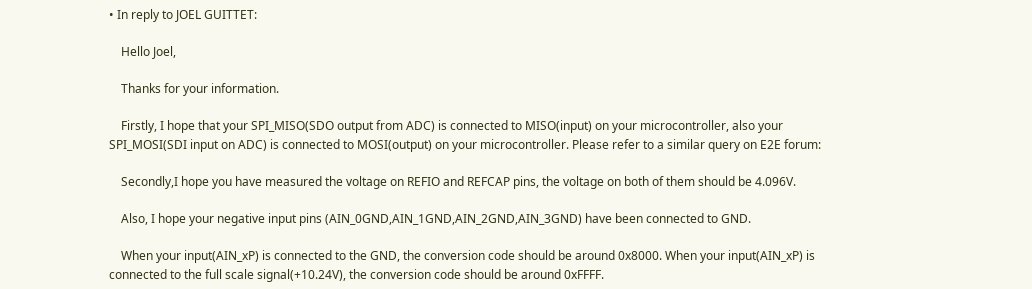• In reply to JOEL GUITTET:

    Hello Joel,

    Thanks for your information.

    Firstly, I hope that your SPI_MISO(SDO output from ADC) is connected to MISO(input) on your microcontroller, also your SPI_MOSI(SDI input on ADC) is connected to MOSI(output) on your microcontroller. Please refer to a similar query on E2E forum:

    Secondly,I hope you have measured the voltage on REFIO and REFCAP pins, the voltage on both of them should be 4.096V.

    Also, I hope your negative input pins (AIN_0GND,AIN_1GND,AIN_2GND,AIN_3GND) have been connected to GND.

    When your input(AIN_xP) is connected to the GND, the conversion code should be around 0x8000. When your input(AIN_xP) is connected to the full scale signal(+10.24V), the conversion code should be around 0xFFFF.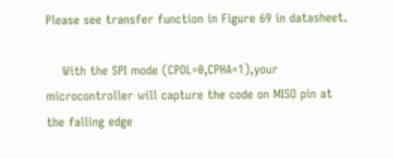Please see transfer function in Figure 69 in datasheet.

    With the SPI mode (CPOL=0,CPHA=1),your microcontroller will capture the code on MISO pin at the falling edge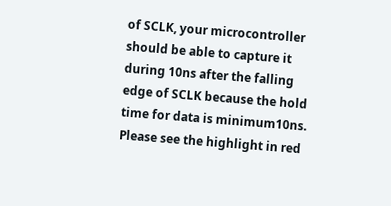of SCLK, your microcontroller should be able to capture it during 10ns after the falling edge of SCLK because the hold time for data is minimum10ns. Please see the highlight in red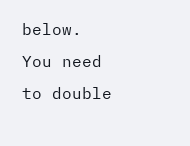below. You need to double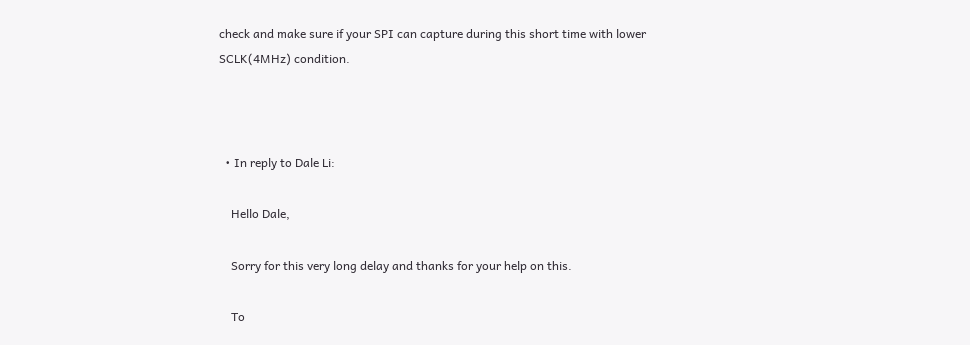check and make sure if your SPI can capture during this short time with lower SCLK(4MHz) condition.



  • In reply to Dale Li:

    Hello Dale,

    Sorry for this very long delay and thanks for your help on this.

    To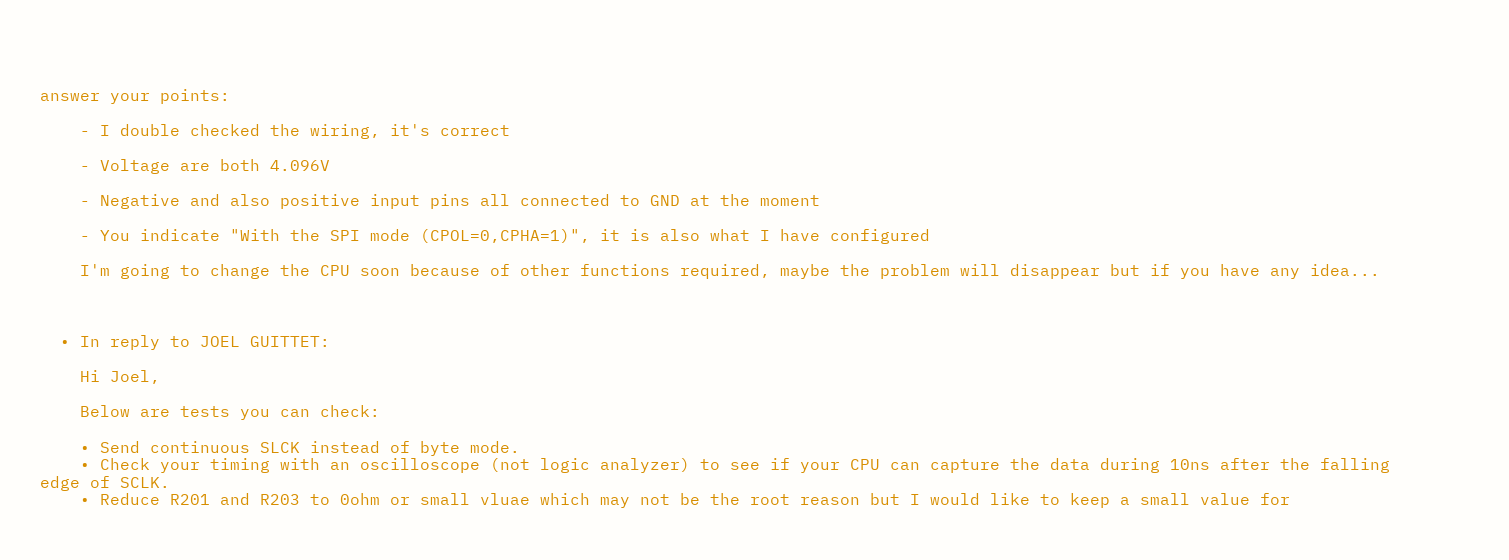answer your points:

    - I double checked the wiring, it's correct

    - Voltage are both 4.096V

    - Negative and also positive input pins all connected to GND at the moment

    - You indicate "With the SPI mode (CPOL=0,CPHA=1)", it is also what I have configured

    I'm going to change the CPU soon because of other functions required, maybe the problem will disappear but if you have any idea...



  • In reply to JOEL GUITTET:

    Hi Joel,

    Below are tests you can check:

    • Send continuous SLCK instead of byte mode.
    • Check your timing with an oscilloscope (not logic analyzer) to see if your CPU can capture the data during 10ns after the falling edge of SCLK.
    • Reduce R201 and R203 to 0ohm or small vluae which may not be the root reason but I would like to keep a small value for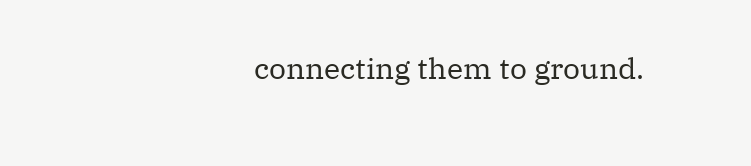connecting them to ground.